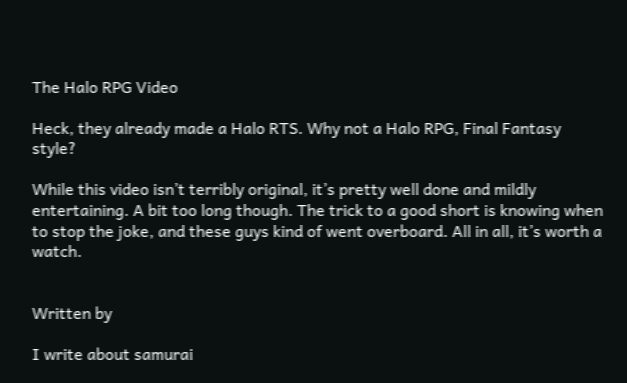The Halo RPG Video

Heck, they already made a Halo RTS. Why not a Halo RPG, Final Fantasy style?

While this video isn’t terribly original, it’s pretty well done and mildly entertaining. A bit too long though. The trick to a good short is knowing when to stop the joke, and these guys kind of went overboard. All in all, it’s worth a watch.


Written by

I write about samurai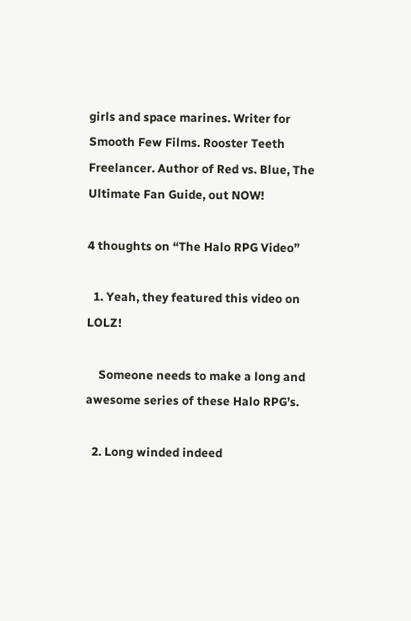girls and space marines. Writer for Smooth Few Films. Rooster Teeth Freelancer. Author of Red vs. Blue, The Ultimate Fan Guide, out NOW!

4 thoughts on “The Halo RPG Video”

  1. Yeah, they featured this video on LOLZ!

    Someone needs to make a long and awesome series of these Halo RPG’s.

  2. Long winded indeed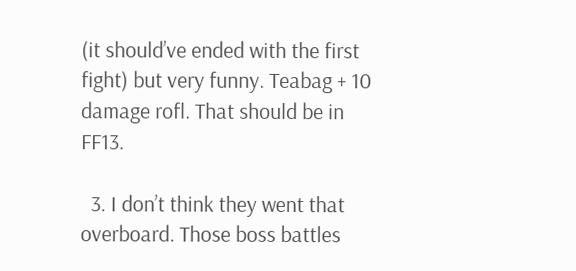(it should’ve ended with the first fight) but very funny. Teabag + 10 damage rofl. That should be in FF13.

  3. I don’t think they went that overboard. Those boss battles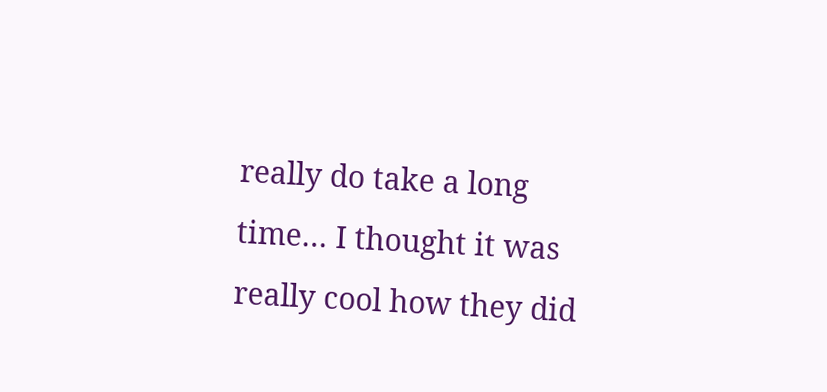really do take a long time… I thought it was really cool how they did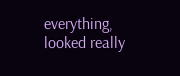everything, looked really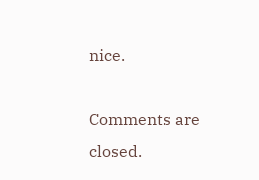nice.

Comments are closed.